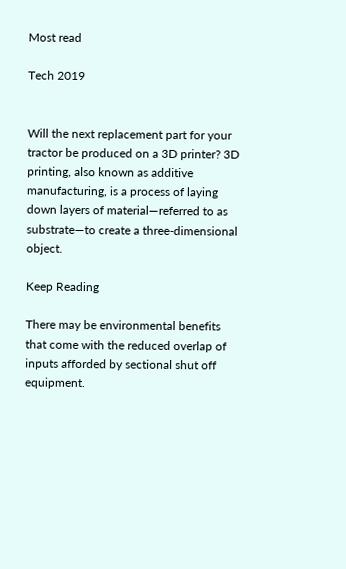Most read

Tech 2019


Will the next replacement part for your tractor be produced on a 3D printer? 3D printing, also known as additive manufacturing, is a process of laying down layers of material—referred to as substrate—to create a three-dimensional object.

Keep Reading

There may be environmental benefits that come with the reduced overlap of inputs afforded by sectional shut off equipment.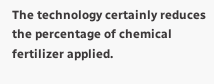The technology certainly reduces the percentage of chemical fertilizer applied.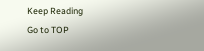Keep Reading
Go to TOP